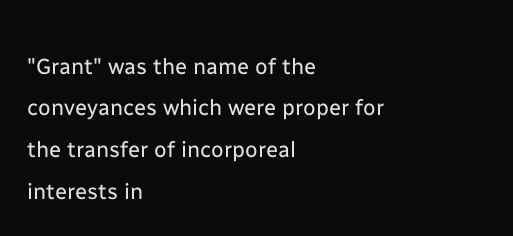"Grant" was the name of the conveyances which were proper for the transfer of incorporeal interests in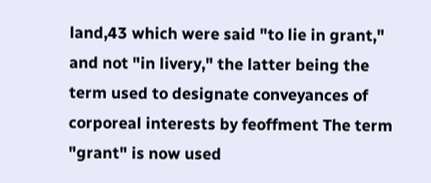land,43 which were said "to lie in grant," and not "in livery," the latter being the term used to designate conveyances of corporeal interests by feoffment The term "grant" is now used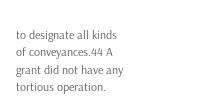to designate all kinds of conveyances.44 A grant did not have any tortious operation.